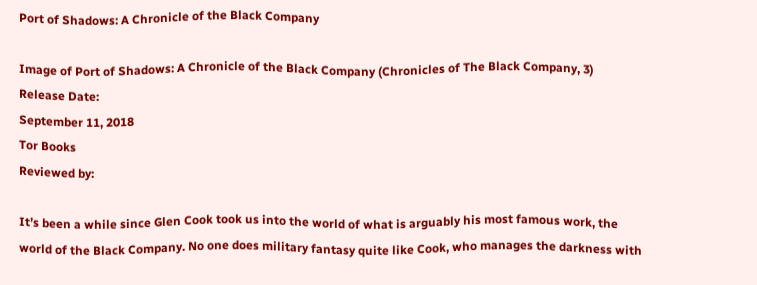Port of Shadows: A Chronicle of the Black Company

Image of Port of Shadows: A Chronicle of the Black Company (Chronicles of The Black Company, 3)
Release Date:
September 11, 2018
Tor Books
Reviewed by:

It’s been a while since Glen Cook took us into the world of what is arguably his most famous work, the world of the Black Company. No one does military fantasy quite like Cook, who manages the darkness with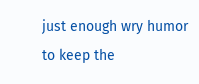just enough wry humor to keep the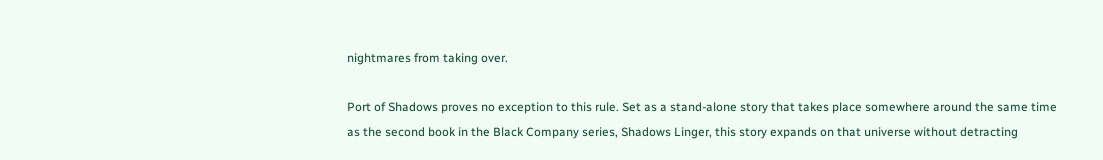nightmares from taking over.

Port of Shadows proves no exception to this rule. Set as a stand-alone story that takes place somewhere around the same time as the second book in the Black Company series, Shadows Linger, this story expands on that universe without detracting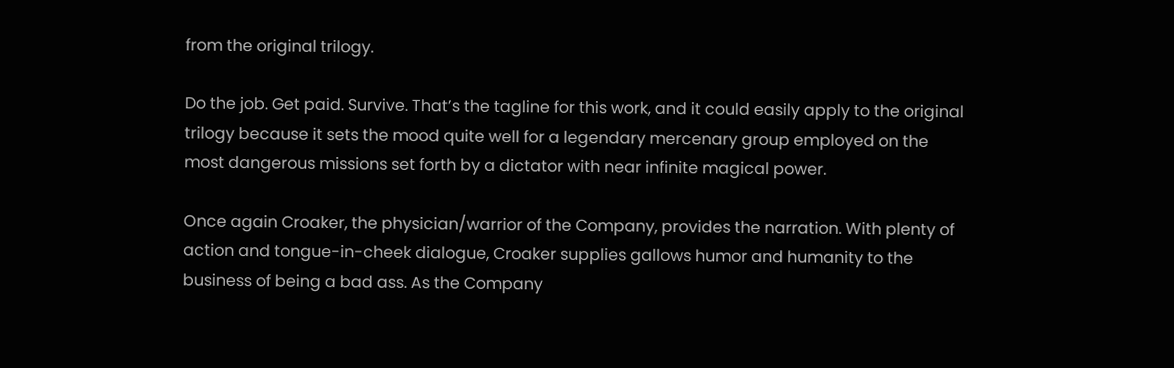from the original trilogy.

Do the job. Get paid. Survive. That’s the tagline for this work, and it could easily apply to the original trilogy because it sets the mood quite well for a legendary mercenary group employed on the most dangerous missions set forth by a dictator with near infinite magical power.

Once again Croaker, the physician/warrior of the Company, provides the narration. With plenty of action and tongue-in-cheek dialogue, Croaker supplies gallows humor and humanity to the business of being a bad ass. As the Company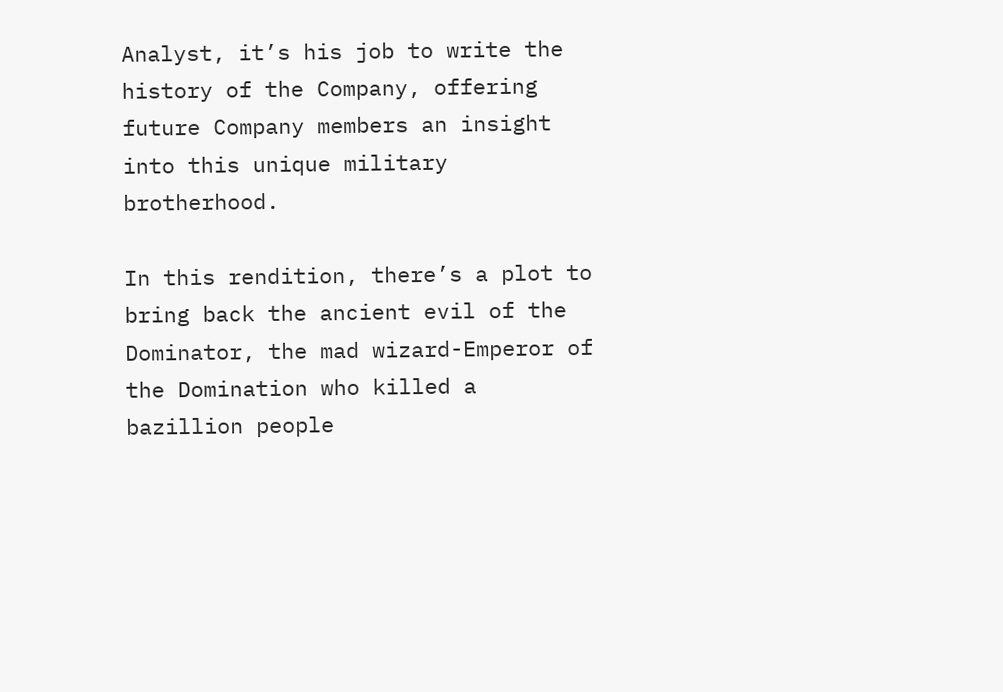Analyst, it’s his job to write the history of the Company, offering future Company members an insight into this unique military brotherhood.

In this rendition, there’s a plot to bring back the ancient evil of the Dominator, the mad wizard-Emperor of the Domination who killed a bazillion people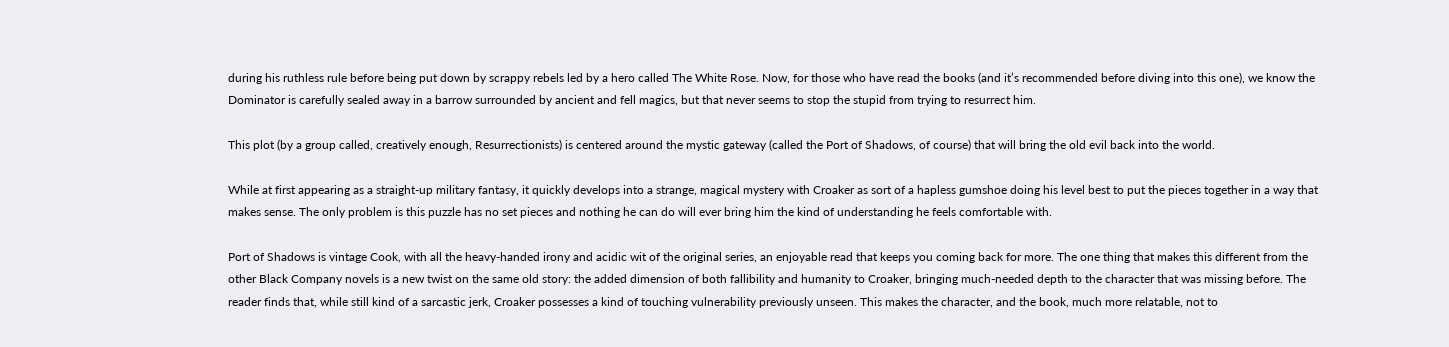during his ruthless rule before being put down by scrappy rebels led by a hero called The White Rose. Now, for those who have read the books (and it’s recommended before diving into this one), we know the Dominator is carefully sealed away in a barrow surrounded by ancient and fell magics, but that never seems to stop the stupid from trying to resurrect him.

This plot (by a group called, creatively enough, Resurrectionists) is centered around the mystic gateway (called the Port of Shadows, of course) that will bring the old evil back into the world.

While at first appearing as a straight-up military fantasy, it quickly develops into a strange, magical mystery with Croaker as sort of a hapless gumshoe doing his level best to put the pieces together in a way that makes sense. The only problem is this puzzle has no set pieces and nothing he can do will ever bring him the kind of understanding he feels comfortable with.

Port of Shadows is vintage Cook, with all the heavy-handed irony and acidic wit of the original series, an enjoyable read that keeps you coming back for more. The one thing that makes this different from the other Black Company novels is a new twist on the same old story: the added dimension of both fallibility and humanity to Croaker, bringing much-needed depth to the character that was missing before. The reader finds that, while still kind of a sarcastic jerk, Croaker possesses a kind of touching vulnerability previously unseen. This makes the character, and the book, much more relatable, not to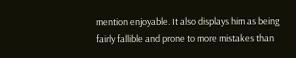mention enjoyable. It also displays him as being fairly fallible and prone to more mistakes than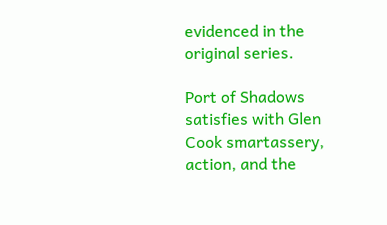evidenced in the original series.

Port of Shadows satisfies with Glen Cook smartassery, action, and the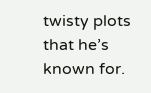twisty plots that he’s known for.